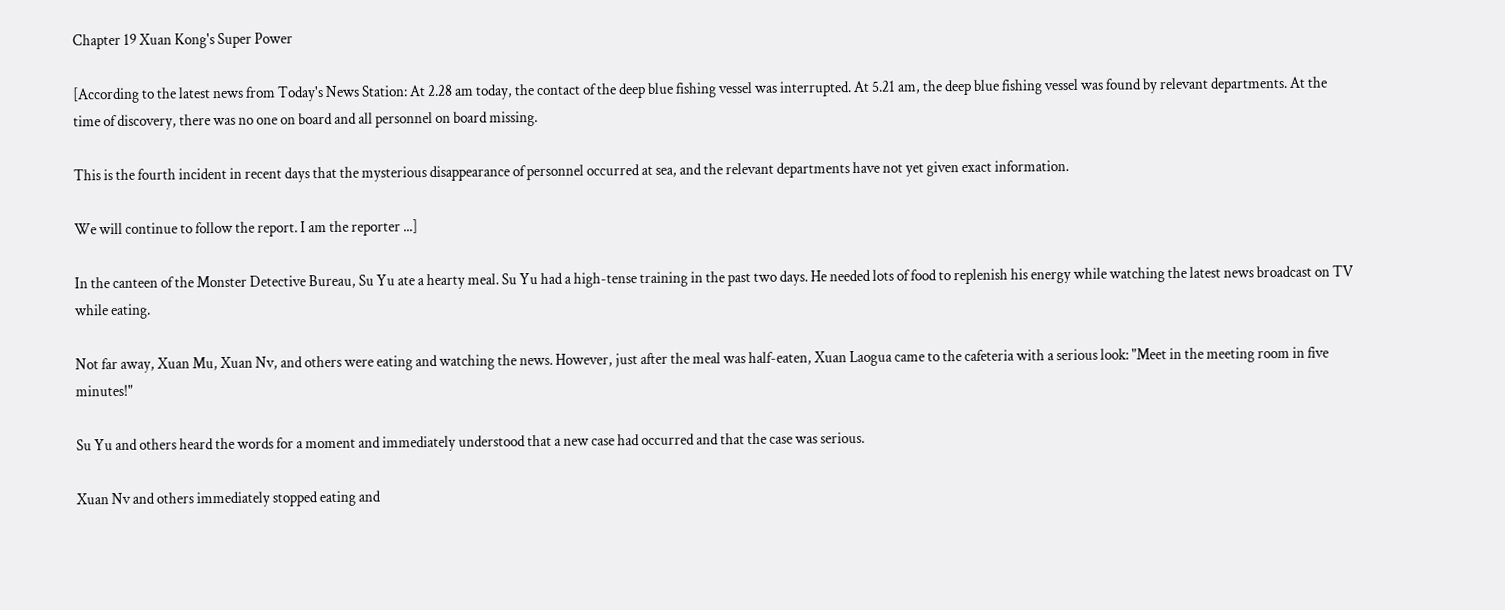Chapter 19 Xuan Kong's Super Power

[According to the latest news from Today's News Station: At 2.28 am today, the contact of the deep blue fishing vessel was interrupted. At 5.21 am, the deep blue fishing vessel was found by relevant departments. At the time of discovery, there was no one on board and all personnel on board missing.

This is the fourth incident in recent days that the mysterious disappearance of personnel occurred at sea, and the relevant departments have not yet given exact information.

We will continue to follow the report. I am the reporter ...]

In the canteen of the Monster Detective Bureau, Su Yu ate a hearty meal. Su Yu had a high-tense training in the past two days. He needed lots of food to replenish his energy while watching the latest news broadcast on TV while eating.

Not far away, Xuan Mu, Xuan Nv, and others were eating and watching the news. However, just after the meal was half-eaten, Xuan Laogua came to the cafeteria with a serious look: "Meet in the meeting room in five minutes!"

Su Yu and others heard the words for a moment and immediately understood that a new case had occurred and that the case was serious.

Xuan Nv and others immediately stopped eating and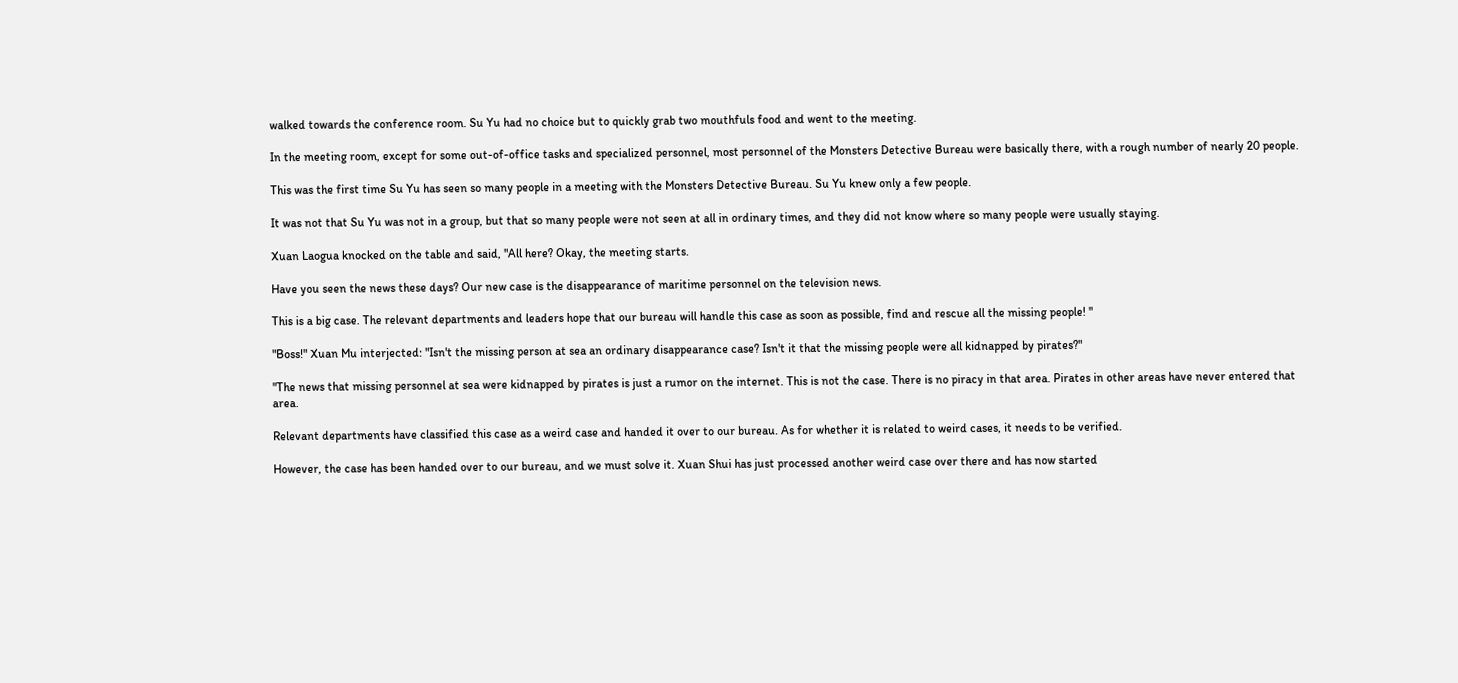walked towards the conference room. Su Yu had no choice but to quickly grab two mouthfuls food and went to the meeting.

In the meeting room, except for some out-of-office tasks and specialized personnel, most personnel of the Monsters Detective Bureau were basically there, with a rough number of nearly 20 people.

This was the first time Su Yu has seen so many people in a meeting with the Monsters Detective Bureau. Su Yu knew only a few people.

It was not that Su Yu was not in a group, but that so many people were not seen at all in ordinary times, and they did not know where so many people were usually staying.

Xuan Laogua knocked on the table and said, "All here? Okay, the meeting starts.

Have you seen the news these days? Our new case is the disappearance of maritime personnel on the television news.

This is a big case. The relevant departments and leaders hope that our bureau will handle this case as soon as possible, find and rescue all the missing people! "

"Boss!" Xuan Mu interjected: "Isn't the missing person at sea an ordinary disappearance case? Isn't it that the missing people were all kidnapped by pirates?"

"The news that missing personnel at sea were kidnapped by pirates is just a rumor on the internet. This is not the case. There is no piracy in that area. Pirates in other areas have never entered that area.

Relevant departments have classified this case as a weird case and handed it over to our bureau. As for whether it is related to weird cases, it needs to be verified.

However, the case has been handed over to our bureau, and we must solve it. Xuan Shui has just processed another weird case over there and has now started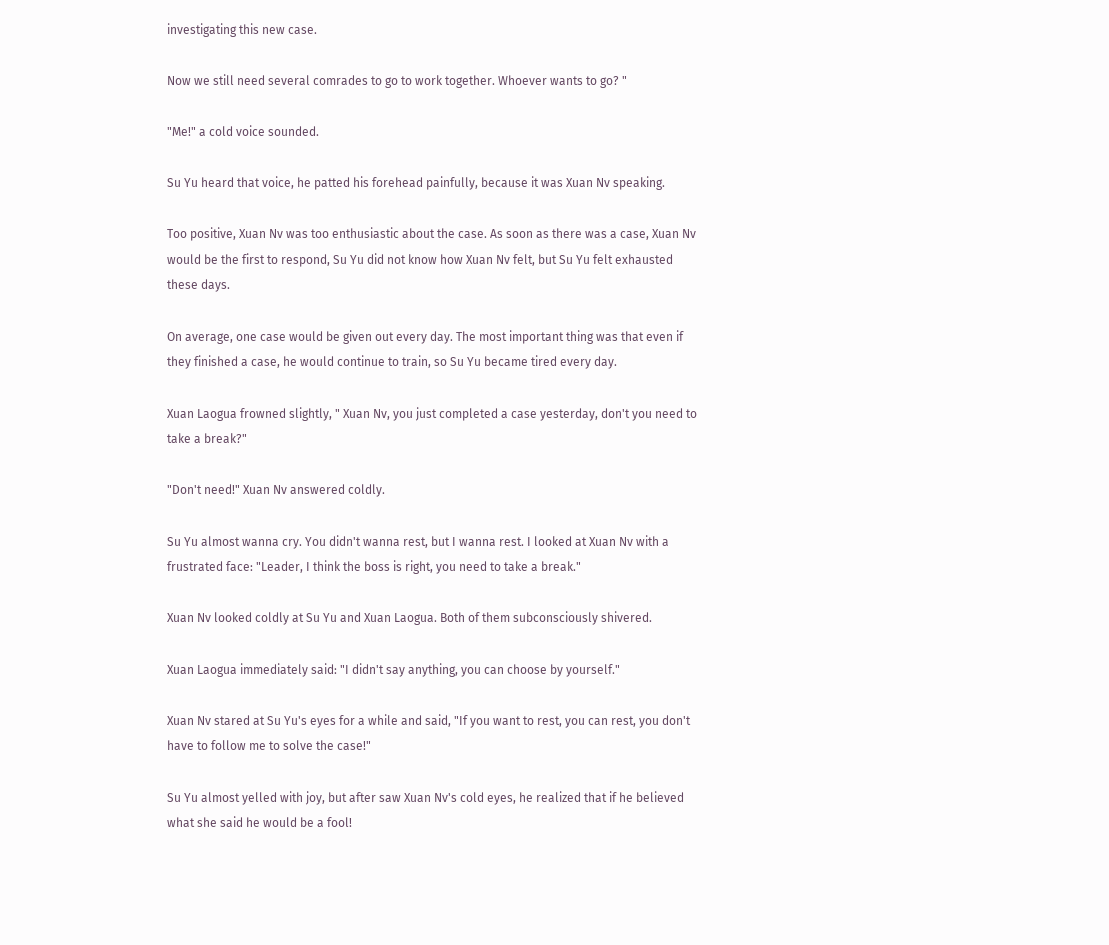investigating this new case.

Now we still need several comrades to go to work together. Whoever wants to go? "

"Me!" a cold voice sounded.

Su Yu heard that voice, he patted his forehead painfully, because it was Xuan Nv speaking.

Too positive, Xuan Nv was too enthusiastic about the case. As soon as there was a case, Xuan Nv would be the first to respond, Su Yu did not know how Xuan Nv felt, but Su Yu felt exhausted these days.

On average, one case would be given out every day. The most important thing was that even if they finished a case, he would continue to train, so Su Yu became tired every day.

Xuan Laogua frowned slightly, " Xuan Nv, you just completed a case yesterday, don't you need to take a break?"

"Don't need!" Xuan Nv answered coldly.

Su Yu almost wanna cry. You didn't wanna rest, but I wanna rest. I looked at Xuan Nv with a frustrated face: "Leader, I think the boss is right, you need to take a break."

Xuan Nv looked coldly at Su Yu and Xuan Laogua. Both of them subconsciously shivered.

Xuan Laogua immediately said: "I didn't say anything, you can choose by yourself."

Xuan Nv stared at Su Yu's eyes for a while and said, "If you want to rest, you can rest, you don't have to follow me to solve the case!"

Su Yu almost yelled with joy, but after saw Xuan Nv's cold eyes, he realized that if he believed what she said he would be a fool!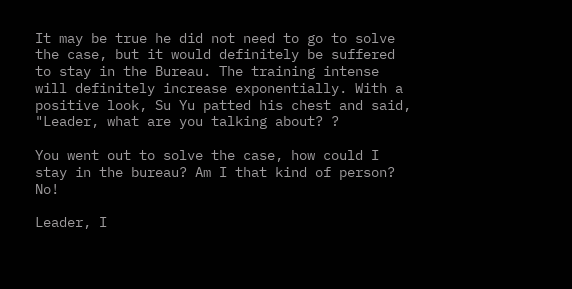It may be true he did not need to go to solve the case, but it would definitely be suffered to stay in the Bureau. The training intense will definitely increase exponentially. With a positive look, Su Yu patted his chest and said, "Leader, what are you talking about? ?

You went out to solve the case, how could I stay in the bureau? Am I that kind of person? No!

Leader, I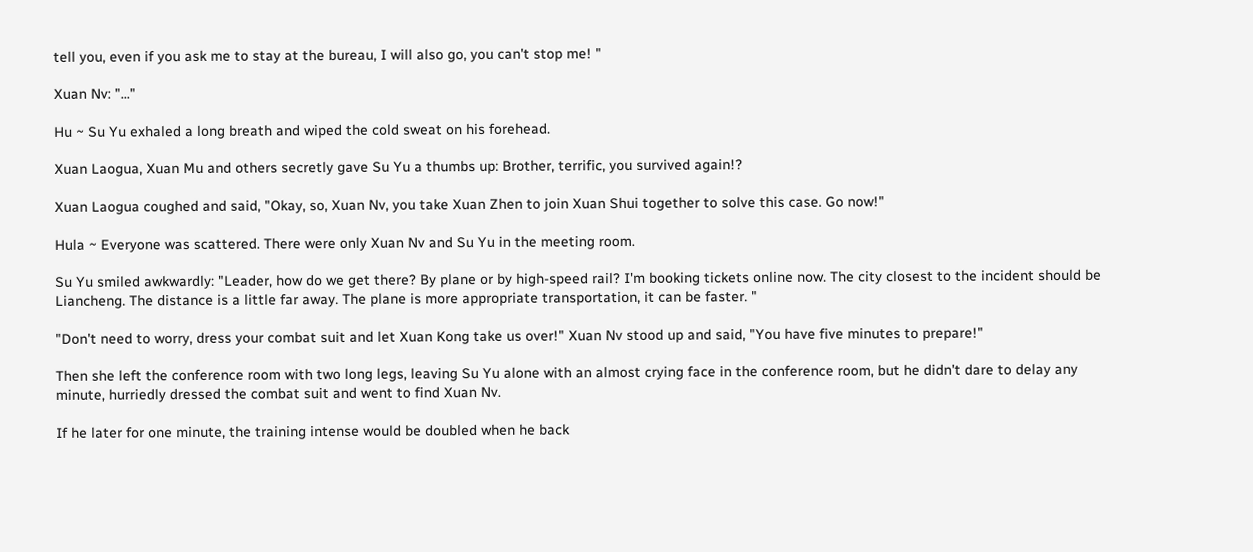tell you, even if you ask me to stay at the bureau, I will also go, you can't stop me! "

Xuan Nv: "..."

Hu ~ Su Yu exhaled a long breath and wiped the cold sweat on his forehead.

Xuan Laogua, Xuan Mu and others secretly gave Su Yu a thumbs up: Brother, terrific, you survived again!?

Xuan Laogua coughed and said, "Okay, so, Xuan Nv, you take Xuan Zhen to join Xuan Shui together to solve this case. Go now!"

Hula ~ Everyone was scattered. There were only Xuan Nv and Su Yu in the meeting room.

Su Yu smiled awkwardly: "Leader, how do we get there? By plane or by high-speed rail? I'm booking tickets online now. The city closest to the incident should be Liancheng. The distance is a little far away. The plane is more appropriate transportation, it can be faster. "

"Don't need to worry, dress your combat suit and let Xuan Kong take us over!" Xuan Nv stood up and said, "You have five minutes to prepare!"

Then she left the conference room with two long legs, leaving Su Yu alone with an almost crying face in the conference room, but he didn't dare to delay any minute, hurriedly dressed the combat suit and went to find Xuan Nv.

If he later for one minute, the training intense would be doubled when he back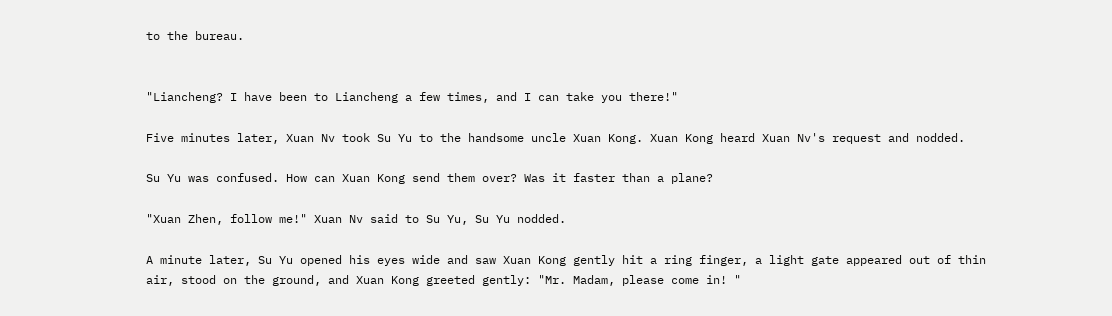to the bureau.


"Liancheng? I have been to Liancheng a few times, and I can take you there!"

Five minutes later, Xuan Nv took Su Yu to the handsome uncle Xuan Kong. Xuan Kong heard Xuan Nv's request and nodded.

Su Yu was confused. How can Xuan Kong send them over? Was it faster than a plane?

"Xuan Zhen, follow me!" Xuan Nv said to Su Yu, Su Yu nodded.

A minute later, Su Yu opened his eyes wide and saw Xuan Kong gently hit a ring finger, a light gate appeared out of thin air, stood on the ground, and Xuan Kong greeted gently: "Mr. Madam, please come in! "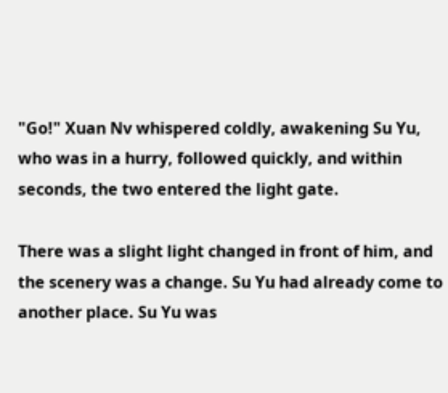"Go!" Xuan Nv whispered coldly, awakening Su Yu, who was in a hurry, followed quickly, and within seconds, the two entered the light gate.

There was a slight light changed in front of him, and the scenery was a change. Su Yu had already come to another place. Su Yu was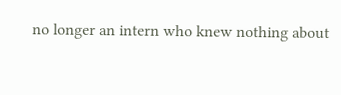no longer an intern who knew nothing about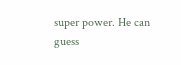super power. He can guess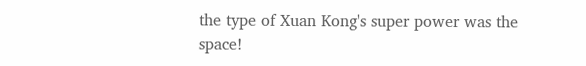the type of Xuan Kong's super power was the space!